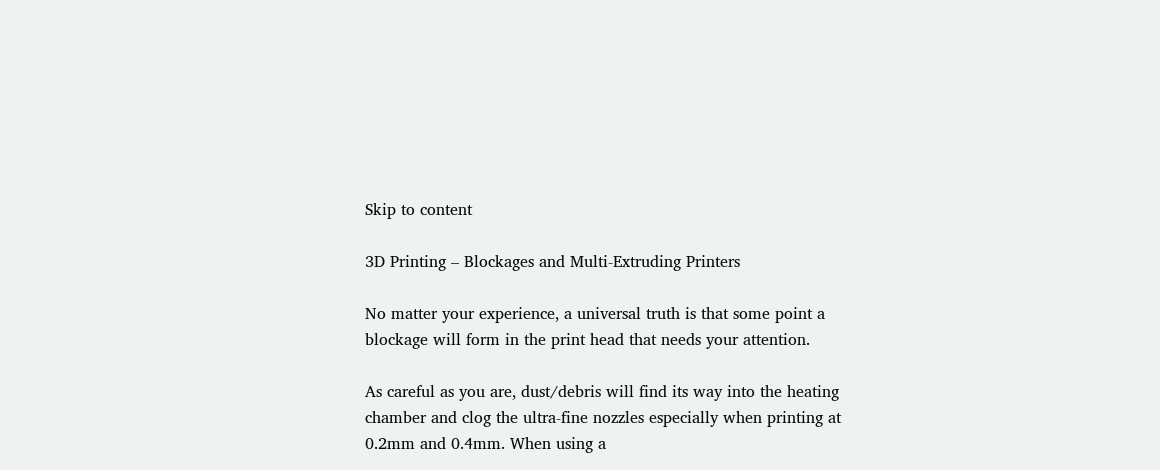Skip to content

3D Printing – Blockages and Multi-Extruding Printers

No matter your experience, a universal truth is that some point a blockage will form in the print head that needs your attention.

As careful as you are, dust/debris will find its way into the heating chamber and clog the ultra-fine nozzles especially when printing at 0.2mm and 0.4mm. When using a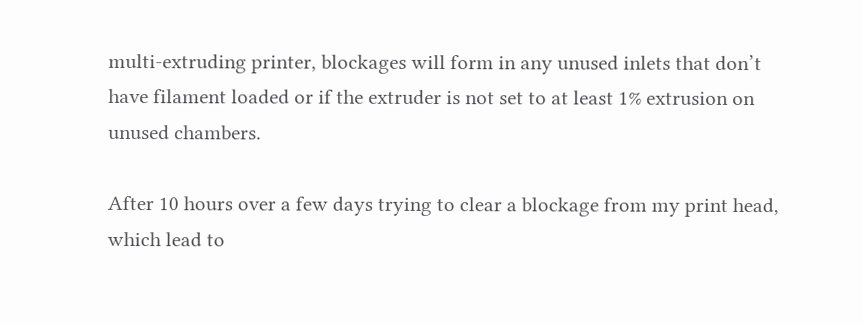multi-extruding printer, blockages will form in any unused inlets that don’t have filament loaded or if the extruder is not set to at least 1% extrusion on unused chambers.

After 10 hours over a few days trying to clear a blockage from my print head, which lead to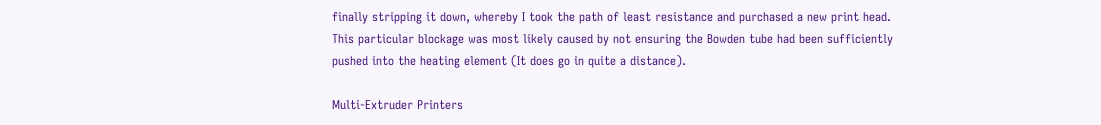finally stripping it down, whereby I took the path of least resistance and purchased a new print head. This particular blockage was most likely caused by not ensuring the Bowden tube had been sufficiently pushed into the heating element (It does go in quite a distance).

Multi-Extruder Printers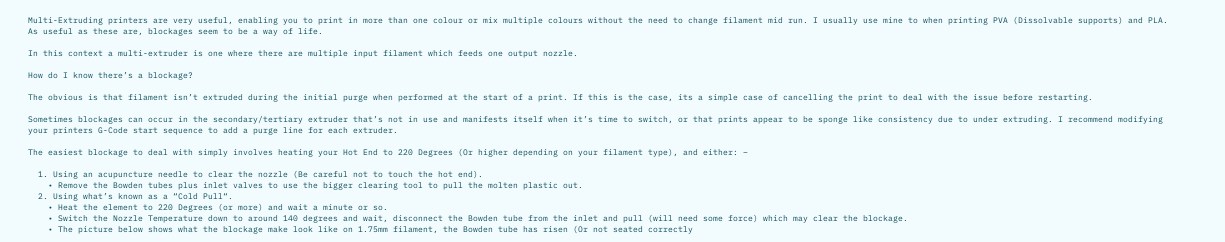Multi-Extruding printers are very useful, enabling you to print in more than one colour or mix multiple colours without the need to change filament mid run. I usually use mine to when printing PVA (Dissolvable supports) and PLA. As useful as these are, blockages seem to be a way of life.

In this context a multi-extruder is one where there are multiple input filament which feeds one output nozzle.

How do I know there’s a blockage?

The obvious is that filament isn’t extruded during the initial purge when performed at the start of a print. If this is the case, its a simple case of cancelling the print to deal with the issue before restarting.

Sometimes blockages can occur in the secondary/tertiary extruder that’s not in use and manifests itself when it’s time to switch, or that prints appear to be sponge like consistency due to under extruding. I recommend modifying your printers G-Code start sequence to add a purge line for each extruder.

The easiest blockage to deal with simply involves heating your Hot End to 220 Degrees (Or higher depending on your filament type), and either: –

  1. Using an acupuncture needle to clear the nozzle (Be careful not to touch the hot end).
    • Remove the Bowden tubes plus inlet valves to use the bigger clearing tool to pull the molten plastic out.
  2. Using what’s known as a “Cold Pull“.
    • Heat the element to 220 Degrees (or more) and wait a minute or so.
    • Switch the Nozzle Temperature down to around 140 degrees and wait, disconnect the Bowden tube from the inlet and pull (will need some force) which may clear the blockage.
    • The picture below shows what the blockage make look like on 1.75mm filament, the Bowden tube has risen (Or not seated correctly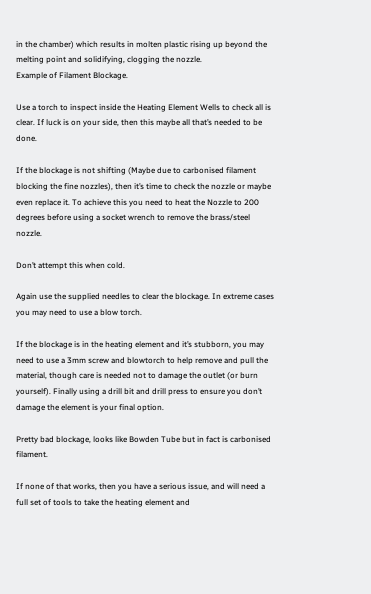in the chamber) which results in molten plastic rising up beyond the melting point and solidifying, clogging the nozzle.
Example of Filament Blockage.

Use a torch to inspect inside the Heating Element Wells to check all is clear. If luck is on your side, then this maybe all that’s needed to be done.

If the blockage is not shifting (Maybe due to carbonised filament blocking the fine nozzles), then it’s time to check the nozzle or maybe even replace it. To achieve this you need to heat the Nozzle to 200 degrees before using a socket wrench to remove the brass/steel nozzle.

Don’t attempt this when cold.

Again use the supplied needles to clear the blockage. In extreme cases you may need to use a blow torch.

If the blockage is in the heating element and it’s stubborn, you may need to use a 3mm screw and blowtorch to help remove and pull the material, though care is needed not to damage the outlet (or burn yourself). Finally using a drill bit and drill press to ensure you don’t damage the element is your final option.

Pretty bad blockage, looks like Bowden Tube but in fact is carbonised filament.

If none of that works, then you have a serious issue, and will need a full set of tools to take the heating element and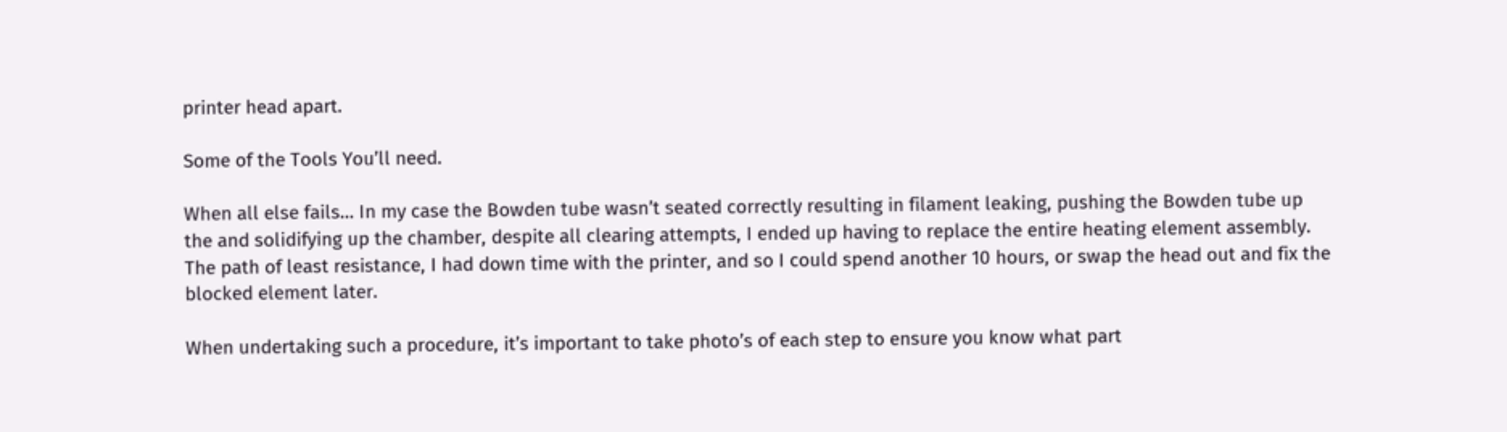printer head apart.

Some of the Tools You’ll need.

When all else fails… In my case the Bowden tube wasn’t seated correctly resulting in filament leaking, pushing the Bowden tube up the and solidifying up the chamber, despite all clearing attempts, I ended up having to replace the entire heating element assembly. The path of least resistance, I had down time with the printer, and so I could spend another 10 hours, or swap the head out and fix the blocked element later.

When undertaking such a procedure, it’s important to take photo’s of each step to ensure you know what part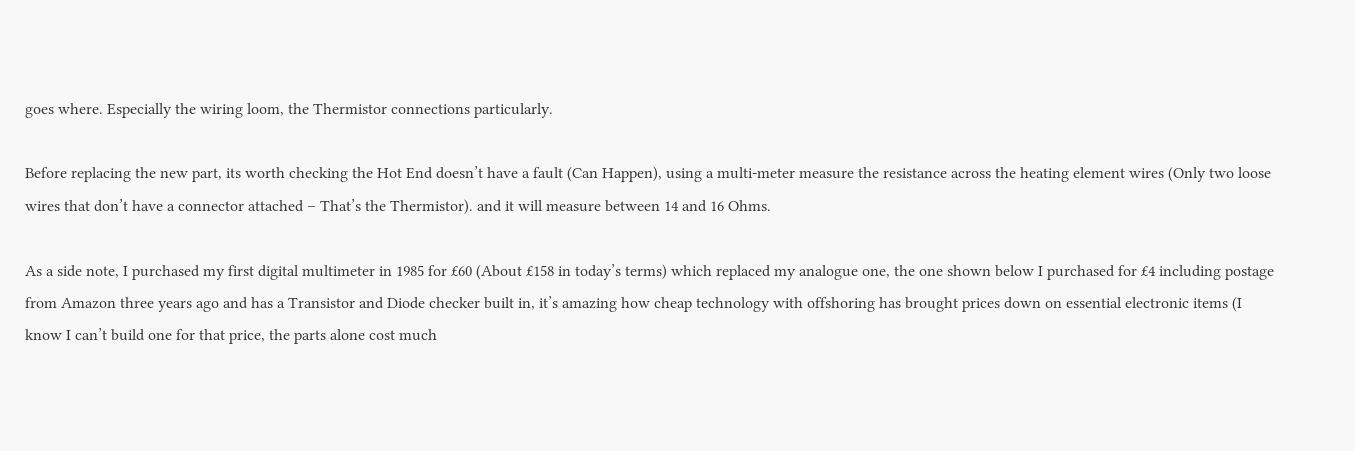goes where. Especially the wiring loom, the Thermistor connections particularly.

Before replacing the new part, its worth checking the Hot End doesn’t have a fault (Can Happen), using a multi-meter measure the resistance across the heating element wires (Only two loose wires that don’t have a connector attached – That’s the Thermistor). and it will measure between 14 and 16 Ohms.

As a side note, I purchased my first digital multimeter in 1985 for £60 (About £158 in today’s terms) which replaced my analogue one, the one shown below I purchased for £4 including postage from Amazon three years ago and has a Transistor and Diode checker built in, it’s amazing how cheap technology with offshoring has brought prices down on essential electronic items (I know I can’t build one for that price, the parts alone cost much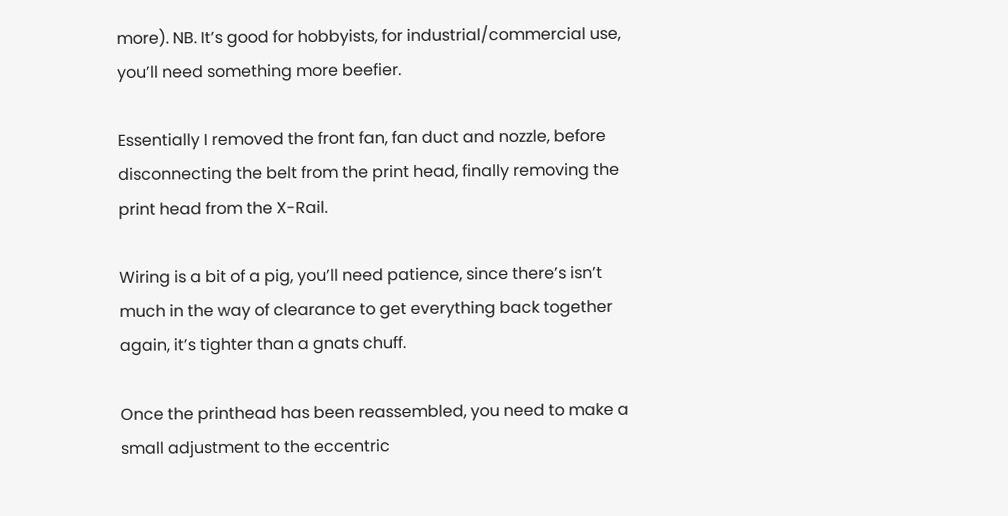more). NB. It’s good for hobbyists, for industrial/commercial use, you’ll need something more beefier.

Essentially I removed the front fan, fan duct and nozzle, before disconnecting the belt from the print head, finally removing the print head from the X-Rail.

Wiring is a bit of a pig, you’ll need patience, since there’s isn’t much in the way of clearance to get everything back together again, it’s tighter than a gnats chuff.

Once the printhead has been reassembled, you need to make a small adjustment to the eccentric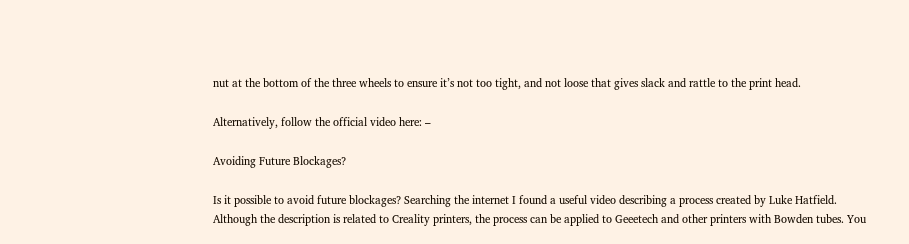nut at the bottom of the three wheels to ensure it’s not too tight, and not loose that gives slack and rattle to the print head.

Alternatively, follow the official video here: –

Avoiding Future Blockages?

Is it possible to avoid future blockages? Searching the internet I found a useful video describing a process created by Luke Hatfield. Although the description is related to Creality printers, the process can be applied to Geeetech and other printers with Bowden tubes. You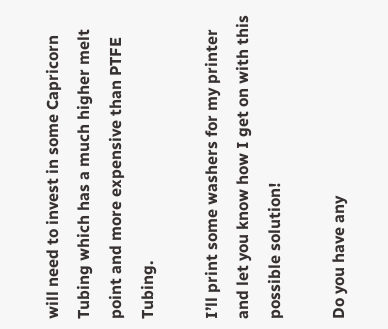will need to invest in some Capricorn Tubing which has a much higher melt point and more expensive than PTFE Tubing.

I’ll print some washers for my printer and let you know how I get on with this possible solution!

Do you have any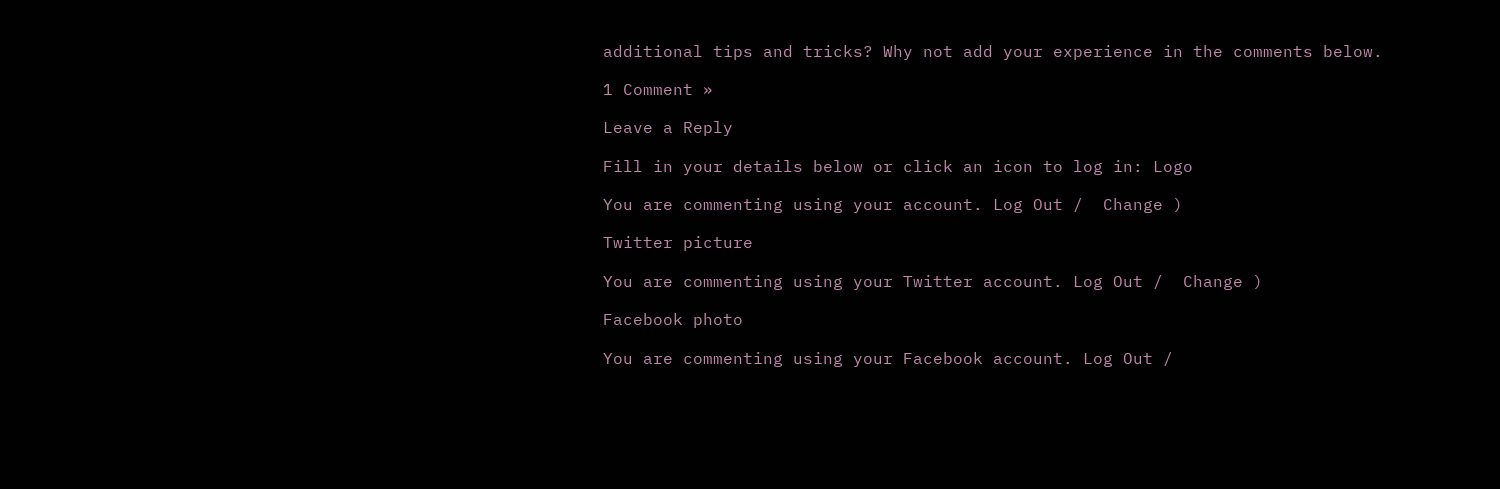additional tips and tricks? Why not add your experience in the comments below.

1 Comment »

Leave a Reply

Fill in your details below or click an icon to log in: Logo

You are commenting using your account. Log Out /  Change )

Twitter picture

You are commenting using your Twitter account. Log Out /  Change )

Facebook photo

You are commenting using your Facebook account. Log Out /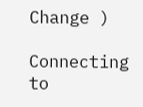Change )

Connecting to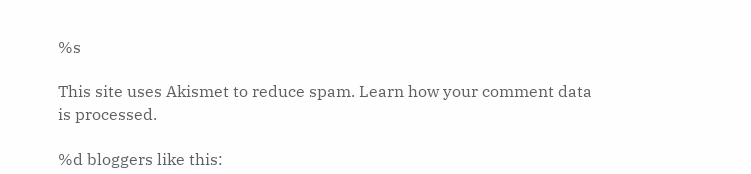%s

This site uses Akismet to reduce spam. Learn how your comment data is processed.

%d bloggers like this: